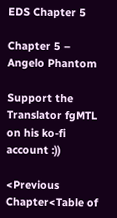EDS Chapter 5

Chapter 5 – Angelo Phantom

Support the Translator fgMTL on his ko-fi account :))

<Previous Chapter<Table of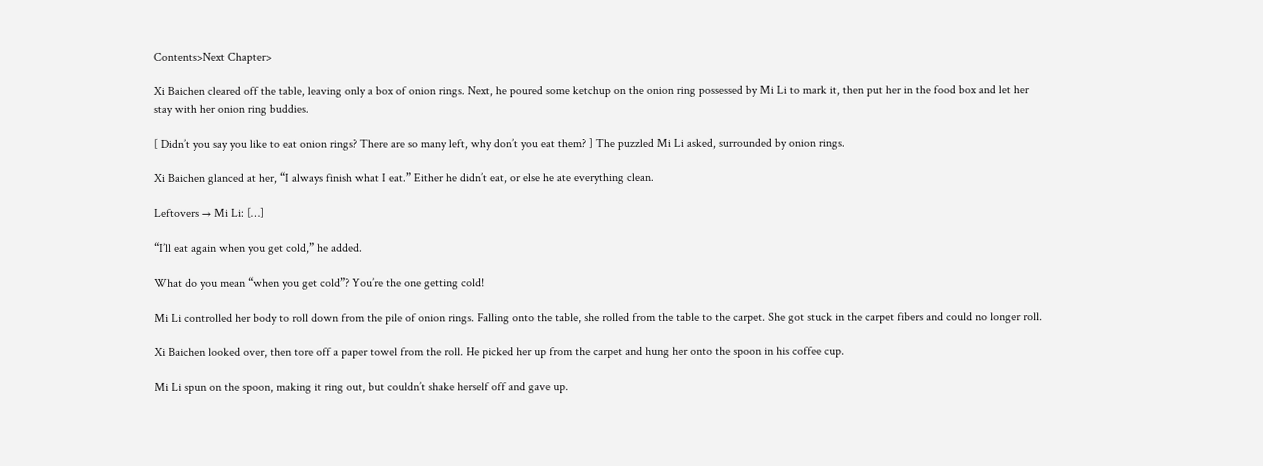Contents>Next Chapter>

Xi Baichen cleared off the table, leaving only a box of onion rings. Next, he poured some ketchup on the onion ring possessed by Mi Li to mark it, then put her in the food box and let her stay with her onion ring buddies.

[ Didn’t you say you like to eat onion rings? There are so many left, why don’t you eat them? ] The puzzled Mi Li asked, surrounded by onion rings.

Xi Baichen glanced at her, “I always finish what I eat.” Either he didn’t eat, or else he ate everything clean.

Leftovers → Mi Li: […]

“I’ll eat again when you get cold,” he added.

What do you mean “when you get cold”? You’re the one getting cold!

Mi Li controlled her body to roll down from the pile of onion rings. Falling onto the table, she rolled from the table to the carpet. She got stuck in the carpet fibers and could no longer roll.

Xi Baichen looked over, then tore off a paper towel from the roll. He picked her up from the carpet and hung her onto the spoon in his coffee cup.

Mi Li spun on the spoon, making it ring out, but couldn’t shake herself off and gave up.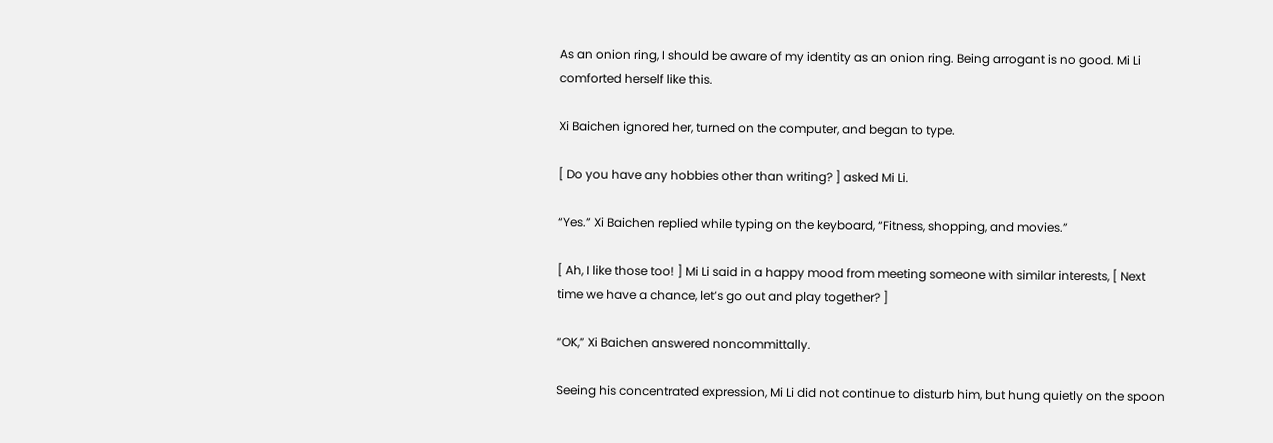As an onion ring, I should be aware of my identity as an onion ring. Being arrogant is no good. Mi Li comforted herself like this.

Xi Baichen ignored her, turned on the computer, and began to type.

[ Do you have any hobbies other than writing? ] asked Mi Li.

“Yes.” Xi Baichen replied while typing on the keyboard, “Fitness, shopping, and movies.”

[ Ah, I like those too! ] Mi Li said in a happy mood from meeting someone with similar interests, [ Next time we have a chance, let’s go out and play together? ]

“OK,” Xi Baichen answered noncommittally.

Seeing his concentrated expression, Mi Li did not continue to disturb him, but hung quietly on the spoon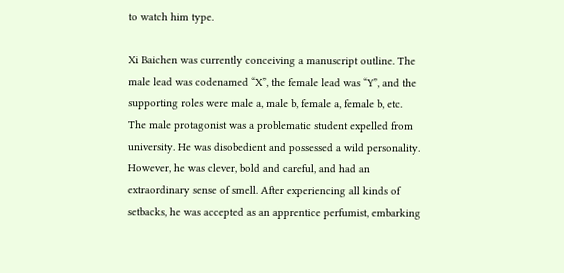to watch him type.

Xi Baichen was currently conceiving a manuscript outline. The male lead was codenamed “X”, the female lead was “Y”, and the supporting roles were male a, male b, female a, female b, etc. The male protagonist was a problematic student expelled from university. He was disobedient and possessed a wild personality. However, he was clever, bold and careful, and had an extraordinary sense of smell. After experiencing all kinds of setbacks, he was accepted as an apprentice perfumist, embarking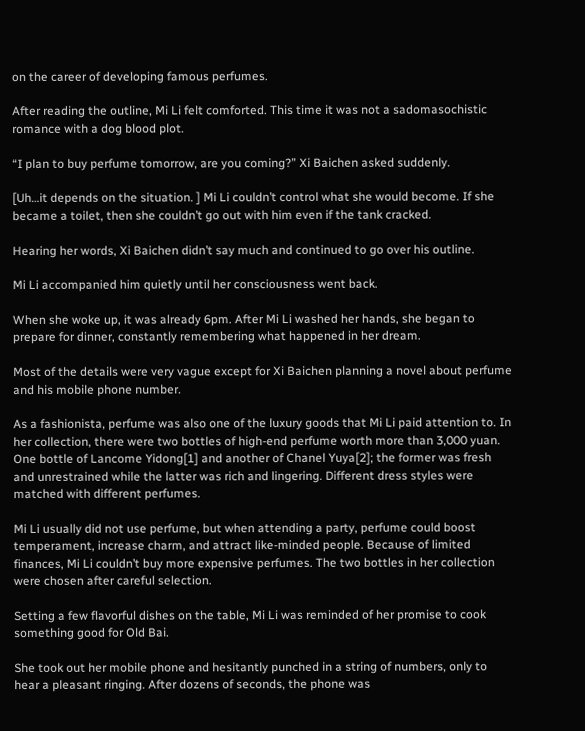on the career of developing famous perfumes.

After reading the outline, Mi Li felt comforted. This time it was not a sadomasochistic romance with a dog blood plot.

“I plan to buy perfume tomorrow, are you coming?” Xi Baichen asked suddenly.

[Uh…it depends on the situation. ] Mi Li couldn’t control what she would become. If she became a toilet, then she couldn’t go out with him even if the tank cracked.

Hearing her words, Xi Baichen didn’t say much and continued to go over his outline.

Mi Li accompanied him quietly until her consciousness went back.

When she woke up, it was already 6pm. After Mi Li washed her hands, she began to prepare for dinner, constantly remembering what happened in her dream.

Most of the details were very vague except for Xi Baichen planning a novel about perfume and his mobile phone number.

As a fashionista, perfume was also one of the luxury goods that Mi Li paid attention to. In her collection, there were two bottles of high-end perfume worth more than 3,000 yuan. One bottle of Lancome Yidong[1] and another of Chanel Yuya[2]; the former was fresh and unrestrained while the latter was rich and lingering. Different dress styles were matched with different perfumes.

Mi Li usually did not use perfume, but when attending a party, perfume could boost temperament, increase charm, and attract like-minded people. Because of limited finances, Mi Li couldn’t buy more expensive perfumes. The two bottles in her collection were chosen after careful selection.

Setting a few flavorful dishes on the table, Mi Li was reminded of her promise to cook something good for Old Bai.

She took out her mobile phone and hesitantly punched in a string of numbers, only to hear a pleasant ringing. After dozens of seconds, the phone was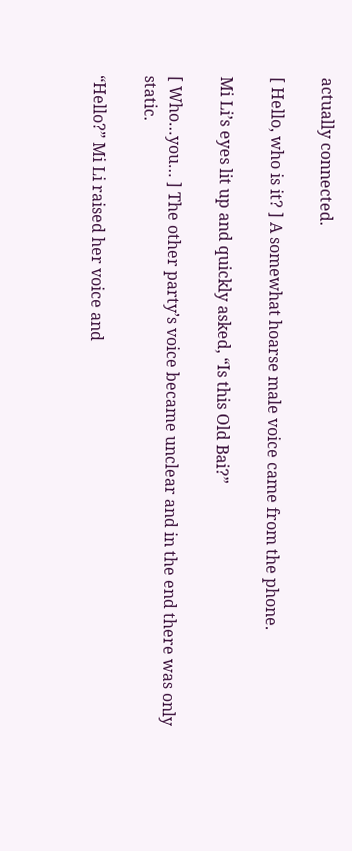actually connected.

[ Hello, who is it? ] A somewhat hoarse male voice came from the phone.

Mi Li’s eyes lit up and quickly asked, “Is this Old Bai?”

[ Who…you… ] The other party’s voice became unclear and in the end there was only static.

“Hello?” Mi Li raised her voice and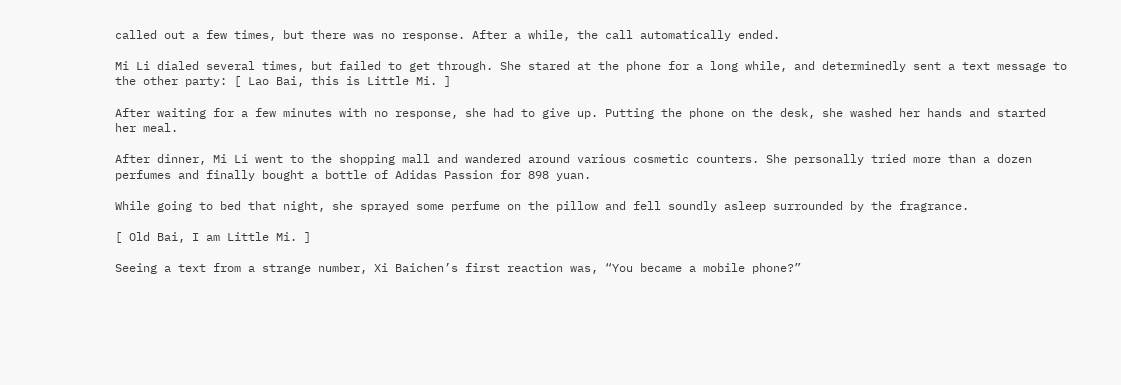called out a few times, but there was no response. After a while, the call automatically ended.

Mi Li dialed several times, but failed to get through. She stared at the phone for a long while, and determinedly sent a text message to the other party: [ Lao Bai, this is Little Mi. ]

After waiting for a few minutes with no response, she had to give up. Putting the phone on the desk, she washed her hands and started her meal.

After dinner, Mi Li went to the shopping mall and wandered around various cosmetic counters. She personally tried more than a dozen perfumes and finally bought a bottle of Adidas Passion for 898 yuan.

While going to bed that night, she sprayed some perfume on the pillow and fell soundly asleep surrounded by the fragrance.

[ Old Bai, I am Little Mi. ]

Seeing a text from a strange number, Xi Baichen’s first reaction was, “You became a mobile phone?”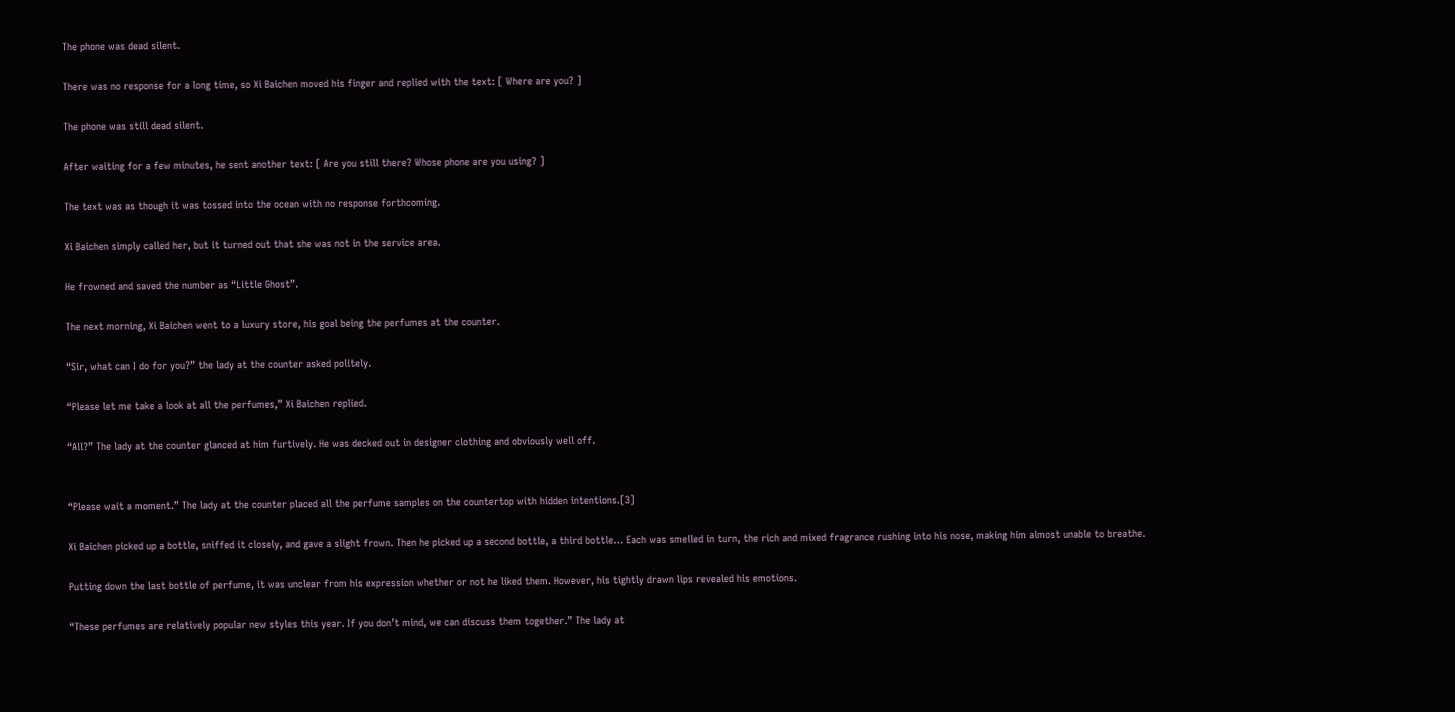The phone was dead silent.

There was no response for a long time, so Xi Baichen moved his finger and replied with the text: [ Where are you? ]

The phone was still dead silent.

After waiting for a few minutes, he sent another text: [ Are you still there? Whose phone are you using? ]

The text was as though it was tossed into the ocean with no response forthcoming.

Xi Baichen simply called her, but it turned out that she was not in the service area.

He frowned and saved the number as “Little Ghost”.

The next morning, Xi Baichen went to a luxury store, his goal being the perfumes at the counter.

“Sir, what can I do for you?” the lady at the counter asked politely.

“Please let me take a look at all the perfumes,” Xi Baichen replied.

“All?” The lady at the counter glanced at him furtively. He was decked out in designer clothing and obviously well off.


“Please wait a moment.” The lady at the counter placed all the perfume samples on the countertop with hidden intentions.[3]

Xi Baichen picked up a bottle, sniffed it closely, and gave a slight frown. Then he picked up a second bottle, a third bottle… Each was smelled in turn, the rich and mixed fragrance rushing into his nose, making him almost unable to breathe.

Putting down the last bottle of perfume, it was unclear from his expression whether or not he liked them. However, his tightly drawn lips revealed his emotions.

“These perfumes are relatively popular new styles this year. If you don’t mind, we can discuss them together.” The lady at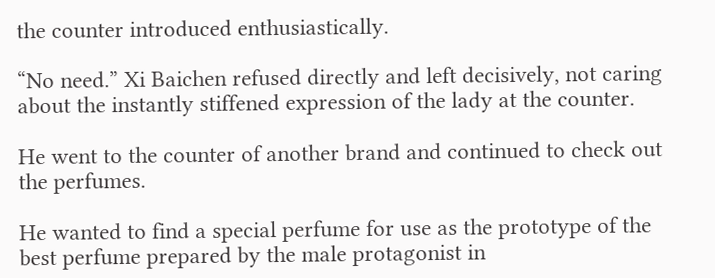the counter introduced enthusiastically.

“No need.” Xi Baichen refused directly and left decisively, not caring about the instantly stiffened expression of the lady at the counter.

He went to the counter of another brand and continued to check out the perfumes.

He wanted to find a special perfume for use as the prototype of the best perfume prepared by the male protagonist in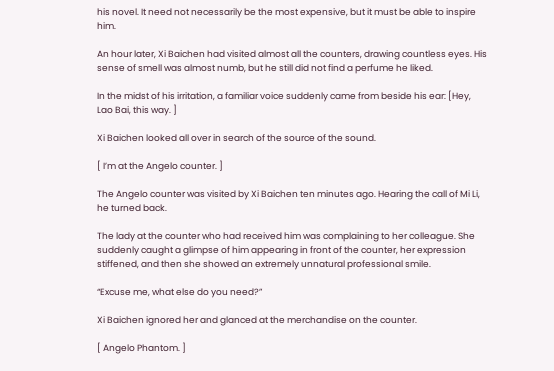his novel. It need not necessarily be the most expensive, but it must be able to inspire him.

An hour later, Xi Baichen had visited almost all the counters, drawing countless eyes. His sense of smell was almost numb, but he still did not find a perfume he liked.

In the midst of his irritation, a familiar voice suddenly came from beside his ear: [Hey, Lao Bai, this way. ]

Xi Baichen looked all over in search of the source of the sound.

[ I’m at the Angelo counter. ]

The Angelo counter was visited by Xi Baichen ten minutes ago. Hearing the call of Mi Li, he turned back.

The lady at the counter who had received him was complaining to her colleague. She suddenly caught a glimpse of him appearing in front of the counter, her expression stiffened, and then she showed an extremely unnatural professional smile.

“Excuse me, what else do you need?”

Xi Baichen ignored her and glanced at the merchandise on the counter.

[ Angelo Phantom. ]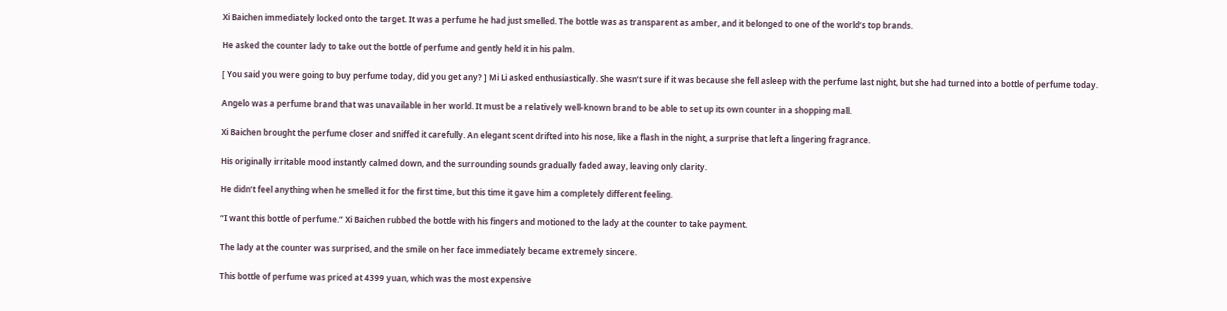Xi Baichen immediately locked onto the target. It was a perfume he had just smelled. The bottle was as transparent as amber, and it belonged to one of the world’s top brands.

He asked the counter lady to take out the bottle of perfume and gently held it in his palm.

[ You said you were going to buy perfume today, did you get any? ] Mi Li asked enthusiastically. She wasn’t sure if it was because she fell asleep with the perfume last night, but she had turned into a bottle of perfume today.

Angelo was a perfume brand that was unavailable in her world. It must be a relatively well-known brand to be able to set up its own counter in a shopping mall.

Xi Baichen brought the perfume closer and sniffed it carefully. An elegant scent drifted into his nose, like a flash in the night, a surprise that left a lingering fragrance.

His originally irritable mood instantly calmed down, and the surrounding sounds gradually faded away, leaving only clarity.

He didn’t feel anything when he smelled it for the first time, but this time it gave him a completely different feeling.

“I want this bottle of perfume.” Xi Baichen rubbed the bottle with his fingers and motioned to the lady at the counter to take payment.

The lady at the counter was surprised, and the smile on her face immediately became extremely sincere.

This bottle of perfume was priced at 4399 yuan, which was the most expensive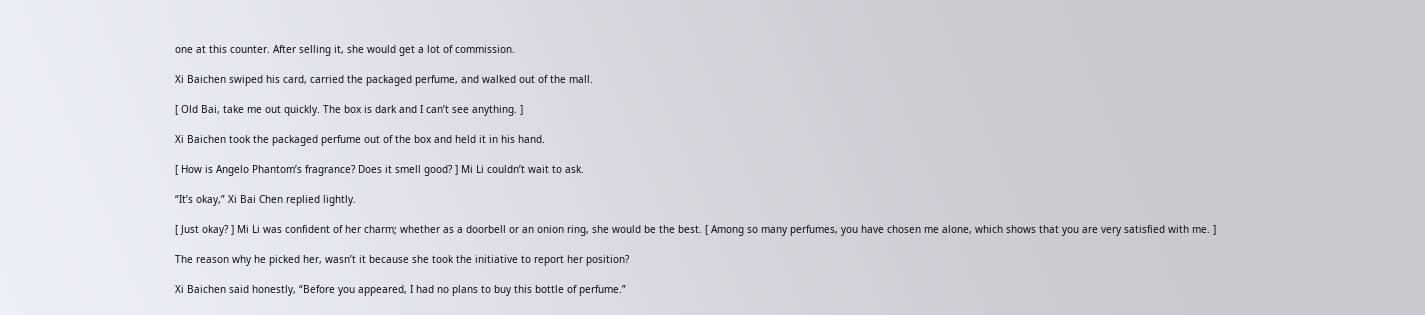one at this counter. After selling it, she would get a lot of commission.

Xi Baichen swiped his card, carried the packaged perfume, and walked out of the mall.

[ Old Bai, take me out quickly. The box is dark and I can’t see anything. ]

Xi Baichen took the packaged perfume out of the box and held it in his hand.

[ How is Angelo Phantom’s fragrance? Does it smell good? ] Mi Li couldn’t wait to ask.

“It’s okay,” Xi Bai Chen replied lightly.

[ Just okay? ] Mi Li was confident of her charm; whether as a doorbell or an onion ring, she would be the best. [ Among so many perfumes, you have chosen me alone, which shows that you are very satisfied with me. ]

The reason why he picked her, wasn’t it because she took the initiative to report her position?

Xi Baichen said honestly, “Before you appeared, I had no plans to buy this bottle of perfume.”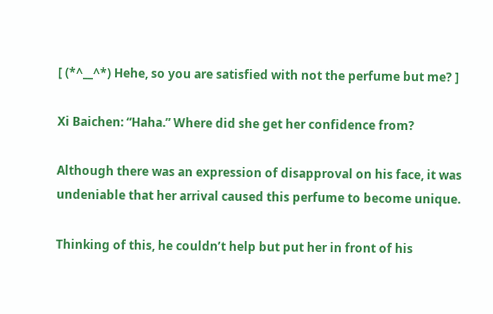[ (*^__^*) Hehe, so you are satisfied with not the perfume but me? ]

Xi Baichen: “Haha.” Where did she get her confidence from?

Although there was an expression of disapproval on his face, it was undeniable that her arrival caused this perfume to become unique.

Thinking of this, he couldn’t help but put her in front of his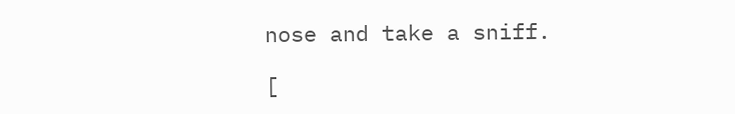nose and take a sniff.

[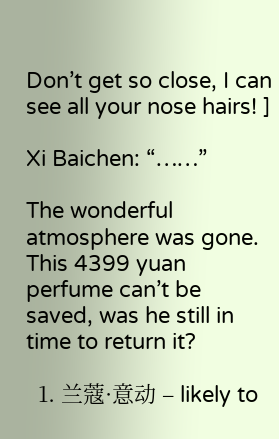Don’t get so close, I can see all your nose hairs! ]

Xi Baichen: “……”

The wonderful atmosphere was gone. This 4399 yuan perfume can’t be saved, was he still in time to return it?

  1. 兰蔻·意动 – likely to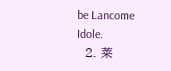be Lancome Idole.
  2. 莱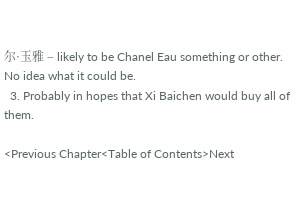尔·玉雅 – likely to be Chanel Eau something or other.  No idea what it could be.
  3. Probably in hopes that Xi Baichen would buy all of them.

<Previous Chapter<Table of Contents>Next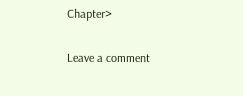Chapter>

Leave a comment